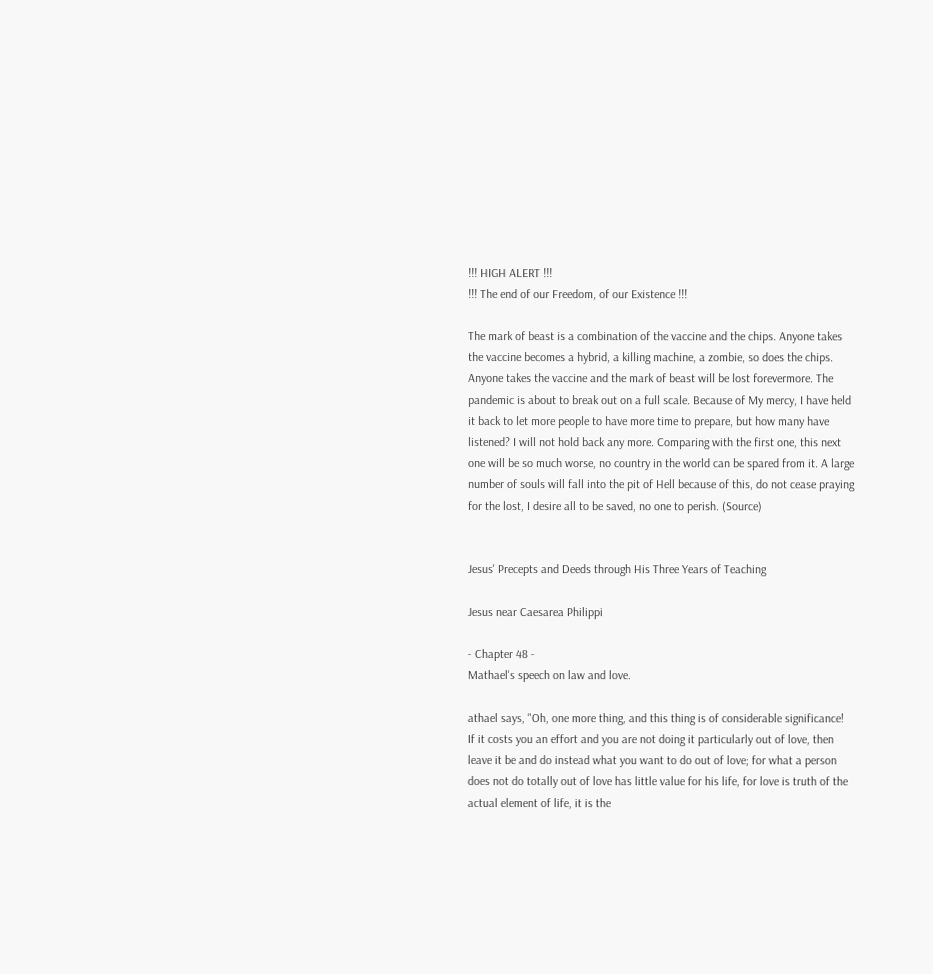!!! HIGH ALERT !!!
!!! The end of our Freedom, of our Existence !!!

The mark of beast is a combination of the vaccine and the chips. Anyone takes the vaccine becomes a hybrid, a killing machine, a zombie, so does the chips. Anyone takes the vaccine and the mark of beast will be lost forevermore. The pandemic is about to break out on a full scale. Because of My mercy, I have held it back to let more people to have more time to prepare, but how many have listened? I will not hold back any more. Comparing with the first one, this next one will be so much worse, no country in the world can be spared from it. A large number of souls will fall into the pit of Hell because of this, do not cease praying for the lost, I desire all to be saved, no one to perish. (Source)


Jesus' Precepts and Deeds through His Three Years of Teaching

Jesus near Caesarea Philippi

- Chapter 48 -
Mathael's speech on law and love.

athael says, "Oh, one more thing, and this thing is of considerable significance!
If it costs you an effort and you are not doing it particularly out of love, then leave it be and do instead what you want to do out of love; for what a person does not do totally out of love has little value for his life, for love is truth of the actual element of life, it is the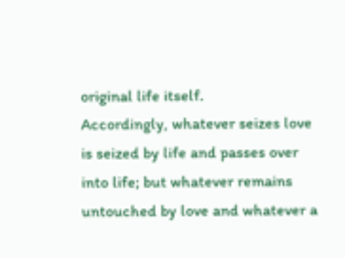original life itself.
Accordingly, whatever seizes love is seized by life and passes over into life; but whatever remains untouched by love and whatever a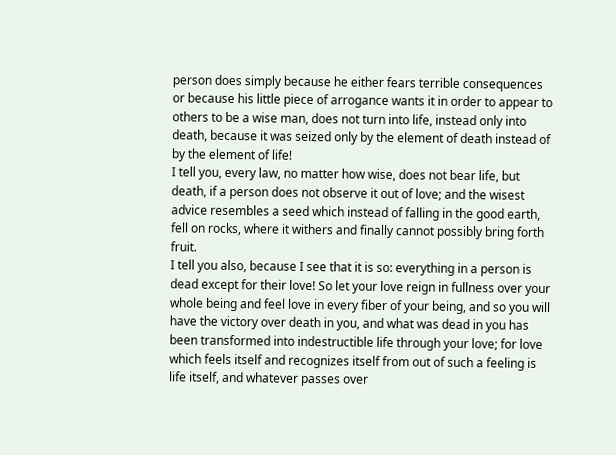person does simply because he either fears terrible consequences or because his little piece of arrogance wants it in order to appear to others to be a wise man, does not turn into life, instead only into death, because it was seized only by the element of death instead of by the element of life!
I tell you, every law, no matter how wise, does not bear life, but death, if a person does not observe it out of love; and the wisest advice resembles a seed which instead of falling in the good earth, fell on rocks, where it withers and finally cannot possibly bring forth fruit.
I tell you also, because I see that it is so: everything in a person is dead except for their love! So let your love reign in fullness over your whole being and feel love in every fiber of your being, and so you will have the victory over death in you, and what was dead in you has been transformed into indestructible life through your love; for love which feels itself and recognizes itself from out of such a feeling is life itself, and whatever passes over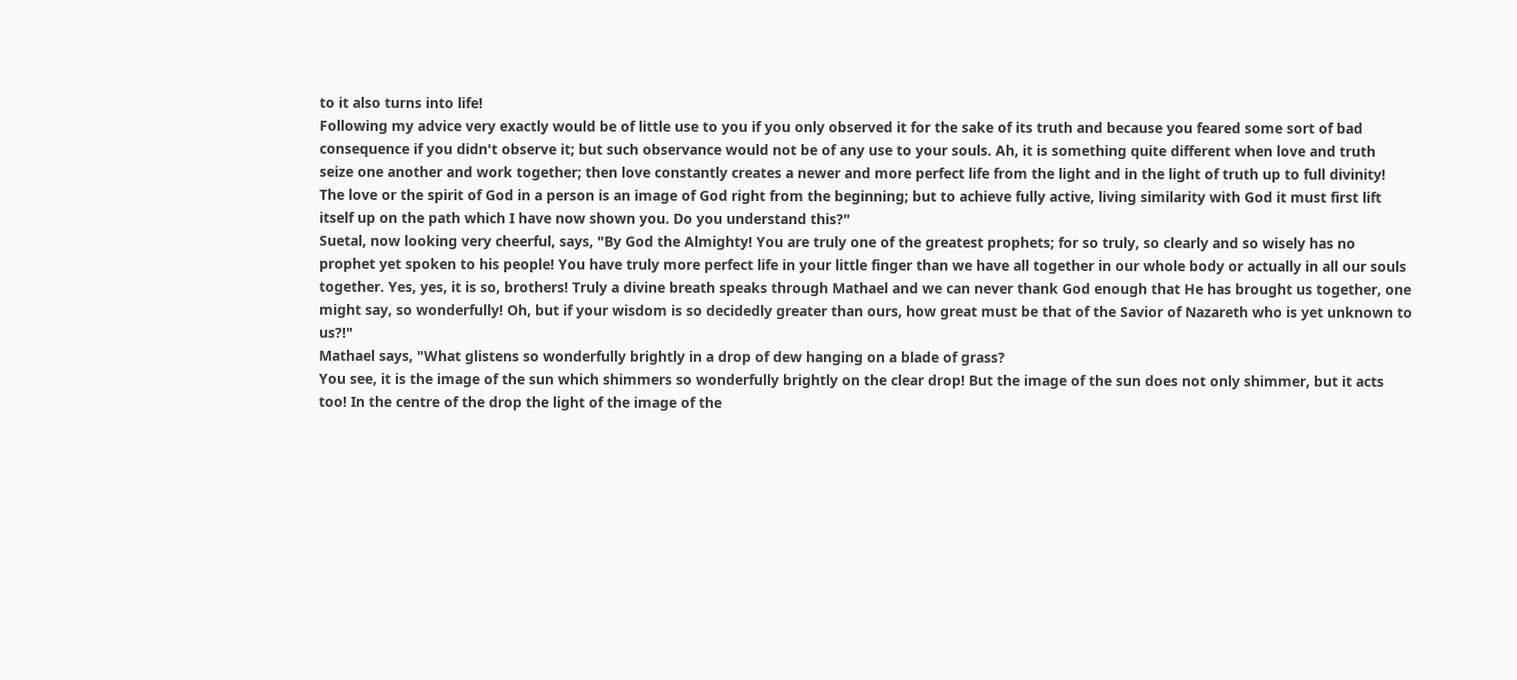to it also turns into life!
Following my advice very exactly would be of little use to you if you only observed it for the sake of its truth and because you feared some sort of bad consequence if you didn't observe it; but such observance would not be of any use to your souls. Ah, it is something quite different when love and truth seize one another and work together; then love constantly creates a newer and more perfect life from the light and in the light of truth up to full divinity!
The love or the spirit of God in a person is an image of God right from the beginning; but to achieve fully active, living similarity with God it must first lift itself up on the path which I have now shown you. Do you understand this?"
Suetal, now looking very cheerful, says, "By God the Almighty! You are truly one of the greatest prophets; for so truly, so clearly and so wisely has no prophet yet spoken to his people! You have truly more perfect life in your little finger than we have all together in our whole body or actually in all our souls together. Yes, yes, it is so, brothers! Truly a divine breath speaks through Mathael and we can never thank God enough that He has brought us together, one might say, so wonderfully! Oh, but if your wisdom is so decidedly greater than ours, how great must be that of the Savior of Nazareth who is yet unknown to us?!"
Mathael says, "What glistens so wonderfully brightly in a drop of dew hanging on a blade of grass?
You see, it is the image of the sun which shimmers so wonderfully brightly on the clear drop! But the image of the sun does not only shimmer, but it acts too! In the centre of the drop the light of the image of the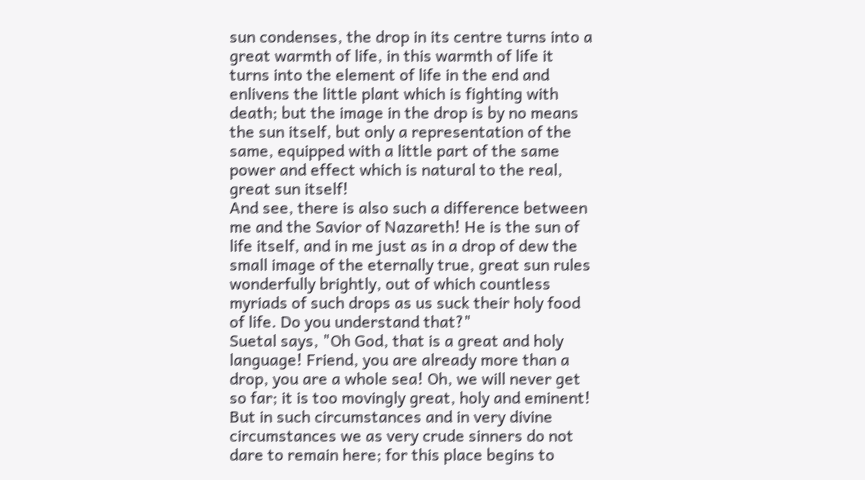sun condenses, the drop in its centre turns into a great warmth of life, in this warmth of life it turns into the element of life in the end and enlivens the little plant which is fighting with death; but the image in the drop is by no means the sun itself, but only a representation of the same, equipped with a little part of the same power and effect which is natural to the real, great sun itself!
And see, there is also such a difference between me and the Savior of Nazareth! He is the sun of life itself, and in me just as in a drop of dew the small image of the eternally true, great sun rules wonderfully brightly, out of which countless myriads of such drops as us suck their holy food of life. Do you understand that?"
Suetal says, "Oh God, that is a great and holy language! Friend, you are already more than a drop, you are a whole sea! Oh, we will never get so far; it is too movingly great, holy and eminent! But in such circumstances and in very divine circumstances we as very crude sinners do not dare to remain here; for this place begins to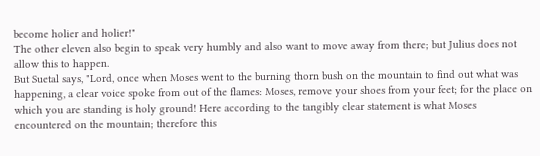become holier and holier!"
The other eleven also begin to speak very humbly and also want to move away from there; but Julius does not allow this to happen.
But Suetal says, "Lord, once when Moses went to the burning thorn bush on the mountain to find out what was happening, a clear voice spoke from out of the flames: Moses, remove your shoes from your feet; for the place on which you are standing is holy ground! Here according to the tangibly clear statement is what Moses encountered on the mountain; therefore this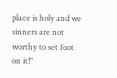place is holy and we sinners are not worthy to set foot on it!"